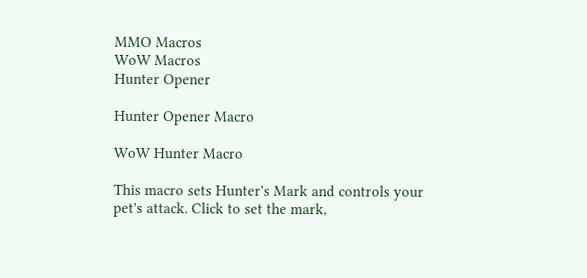MMO Macros
WoW Macros
Hunter Opener

Hunter Opener Macro

WoW Hunter Macro

This macro sets Hunter's Mark and controls your pet's attack. Click to set the mark,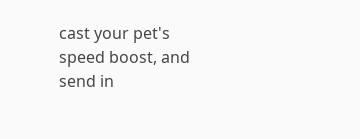cast your pet's speed boost, and send in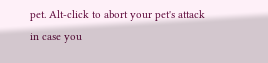pet. Alt-click to abort your pet's attack in case you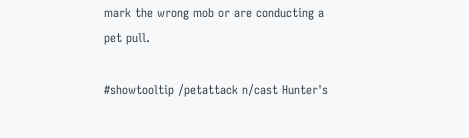mark the wrong mob or are conducting a pet pull.

#showtooltip /petattack n/cast Hunter's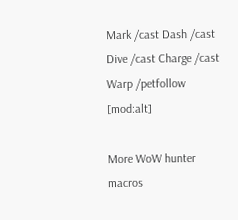Mark /cast Dash /cast Dive /cast Charge /cast Warp /petfollow [mod:alt]

More WoW hunter macros